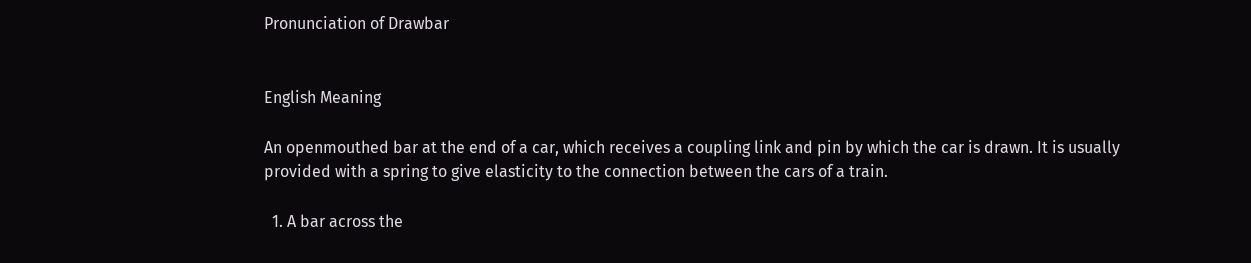Pronunciation of Drawbar


English Meaning

An openmouthed bar at the end of a car, which receives a coupling link and pin by which the car is drawn. It is usually provided with a spring to give elasticity to the connection between the cars of a train.

  1. A bar across the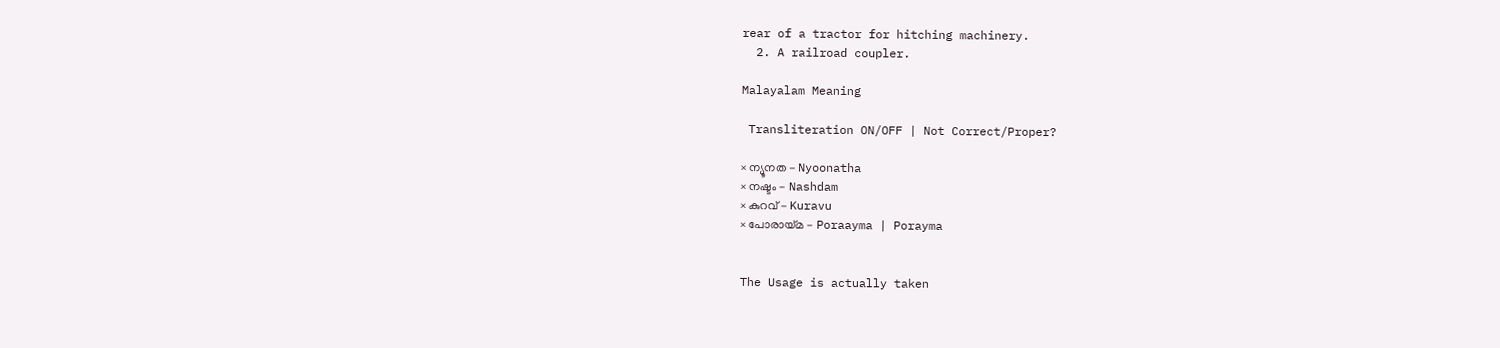rear of a tractor for hitching machinery.
  2. A railroad coupler.

Malayalam Meaning

 Transliteration ON/OFF | Not Correct/Proper?

× ന്യൂനത - Nyoonatha
× നഷ്ടം - Nashdam
× കുറവ് - Kuravu
× പോരായ്മ - Poraayma | Porayma


The Usage is actually taken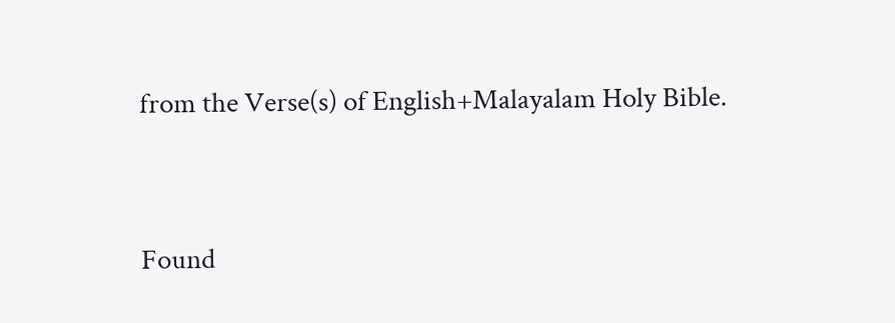from the Verse(s) of English+Malayalam Holy Bible.


Found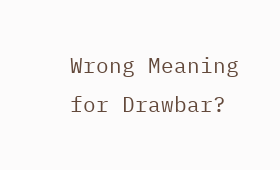Wrong Meaning for Drawbar?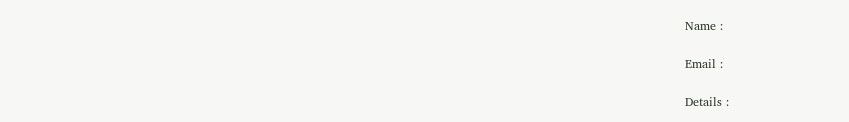Name :

Email :

Details :